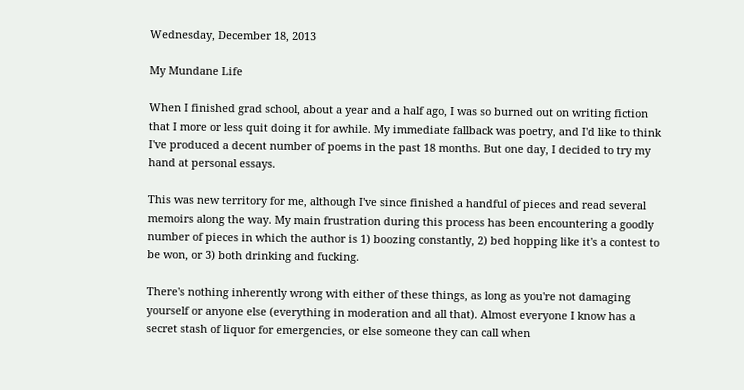Wednesday, December 18, 2013

My Mundane Life

When I finished grad school, about a year and a half ago, I was so burned out on writing fiction that I more or less quit doing it for awhile. My immediate fallback was poetry, and I'd like to think I've produced a decent number of poems in the past 18 months. But one day, I decided to try my hand at personal essays.

This was new territory for me, although I've since finished a handful of pieces and read several memoirs along the way. My main frustration during this process has been encountering a goodly number of pieces in which the author is 1) boozing constantly, 2) bed hopping like it's a contest to be won, or 3) both drinking and fucking.

There's nothing inherently wrong with either of these things, as long as you're not damaging yourself or anyone else (everything in moderation and all that). Almost everyone I know has a secret stash of liquor for emergencies, or else someone they can call when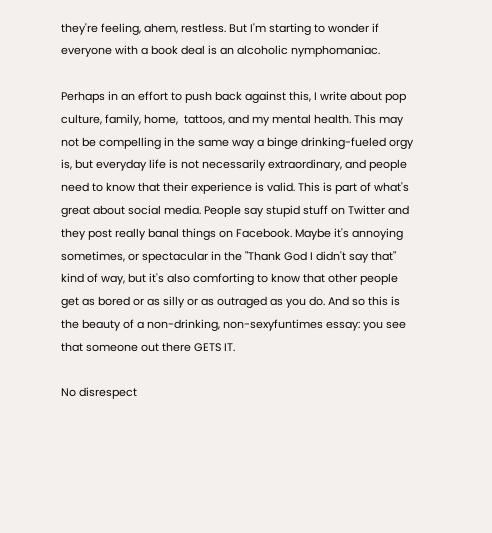they're feeling, ahem, restless. But I'm starting to wonder if everyone with a book deal is an alcoholic nymphomaniac.

Perhaps in an effort to push back against this, I write about pop culture, family, home,  tattoos, and my mental health. This may not be compelling in the same way a binge drinking-fueled orgy is, but everyday life is not necessarily extraordinary, and people need to know that their experience is valid. This is part of what's great about social media. People say stupid stuff on Twitter and they post really banal things on Facebook. Maybe it's annoying sometimes, or spectacular in the "Thank God I didn't say that" kind of way, but it's also comforting to know that other people get as bored or as silly or as outraged as you do. And so this is the beauty of a non-drinking, non-sexyfuntimes essay: you see that someone out there GETS IT.

No disrespect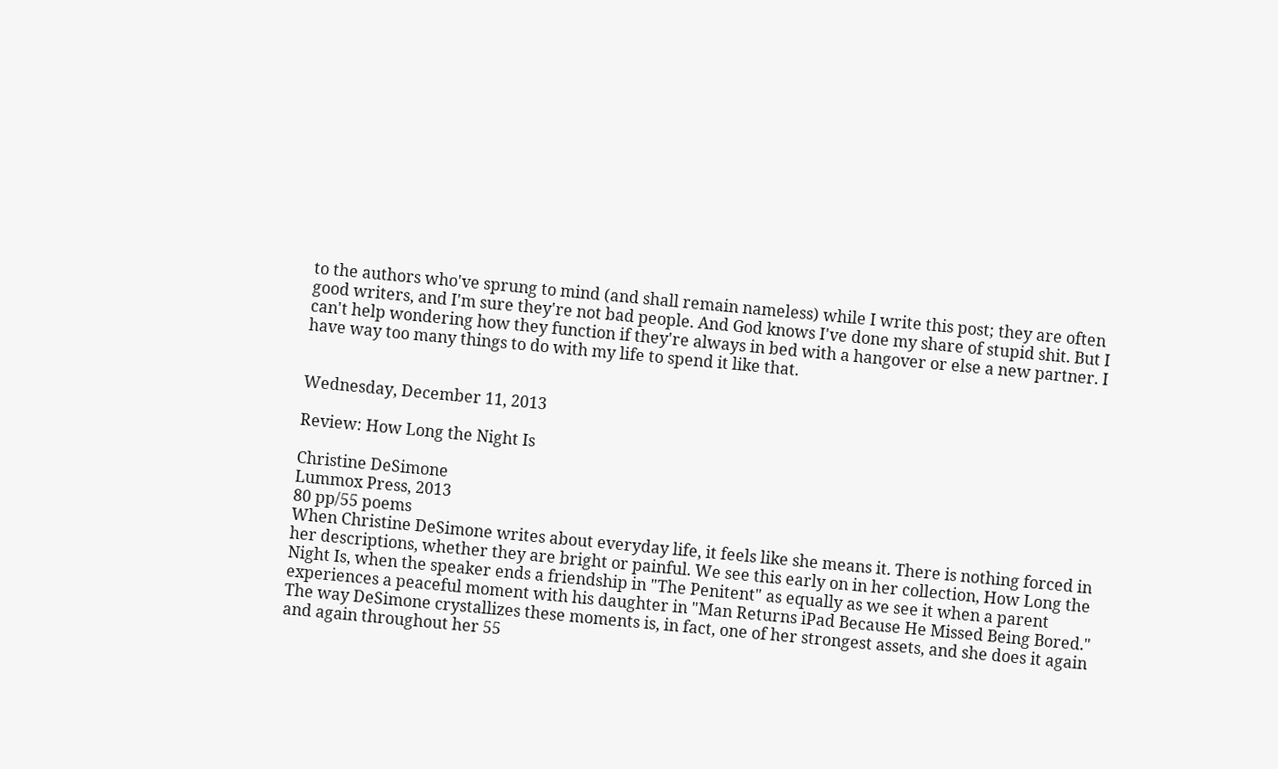to the authors who've sprung to mind (and shall remain nameless) while I write this post; they are often good writers, and I'm sure they're not bad people. And God knows I've done my share of stupid shit. But I can't help wondering how they function if they're always in bed with a hangover or else a new partner. I have way too many things to do with my life to spend it like that.


Wednesday, December 11, 2013

Review: How Long the Night Is

Christine DeSimone
Lummox Press, 2013
80 pp/55 poems
When Christine DeSimone writes about everyday life, it feels like she means it. There is nothing forced in her descriptions, whether they are bright or painful. We see this early on in her collection, How Long the Night Is, when the speaker ends a friendship in "The Penitent" as equally as we see it when a parent experiences a peaceful moment with his daughter in "Man Returns iPad Because He Missed Being Bored." The way DeSimone crystallizes these moments is, in fact, one of her strongest assets, and she does it again and again throughout her 55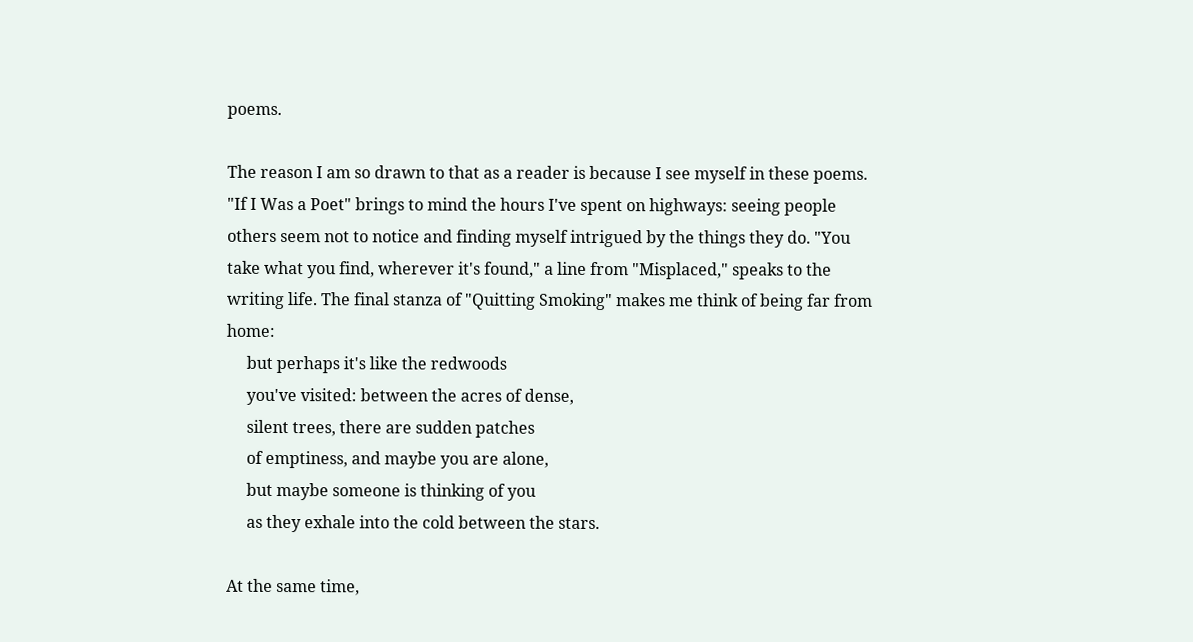poems.

The reason I am so drawn to that as a reader is because I see myself in these poems. "If I Was a Poet" brings to mind the hours I've spent on highways: seeing people others seem not to notice and finding myself intrigued by the things they do. "You take what you find, wherever it's found," a line from "Misplaced," speaks to the writing life. The final stanza of "Quitting Smoking" makes me think of being far from home:
     but perhaps it's like the redwoods
     you've visited: between the acres of dense,
     silent trees, there are sudden patches
     of emptiness, and maybe you are alone,
     but maybe someone is thinking of you
     as they exhale into the cold between the stars.

At the same time,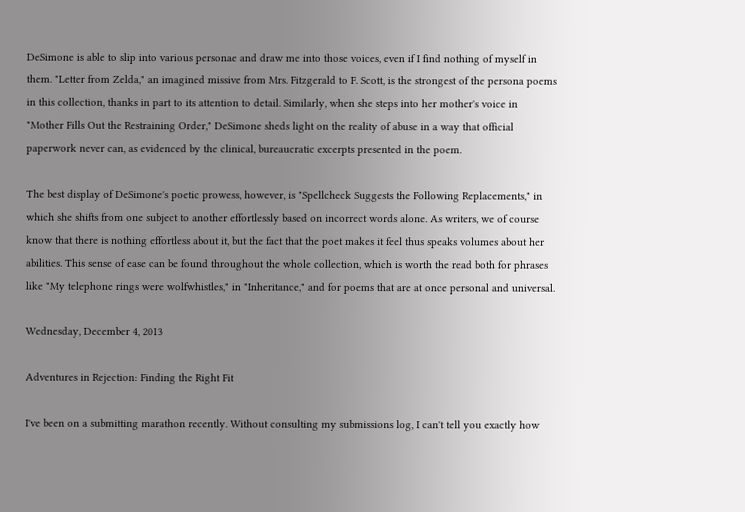DeSimone is able to slip into various personae and draw me into those voices, even if I find nothing of myself in them. "Letter from Zelda," an imagined missive from Mrs. Fitzgerald to F. Scott, is the strongest of the persona poems in this collection, thanks in part to its attention to detail. Similarly, when she steps into her mother's voice in "Mother Fills Out the Restraining Order," DeSimone sheds light on the reality of abuse in a way that official paperwork never can, as evidenced by the clinical, bureaucratic excerpts presented in the poem.

The best display of DeSimone's poetic prowess, however, is "Spellcheck Suggests the Following Replacements," in which she shifts from one subject to another effortlessly based on incorrect words alone. As writers, we of course know that there is nothing effortless about it, but the fact that the poet makes it feel thus speaks volumes about her abilities. This sense of ease can be found throughout the whole collection, which is worth the read both for phrases like "My telephone rings were wolfwhistles," in "Inheritance," and for poems that are at once personal and universal.

Wednesday, December 4, 2013

Adventures in Rejection: Finding the Right Fit

I've been on a submitting marathon recently. Without consulting my submissions log, I can't tell you exactly how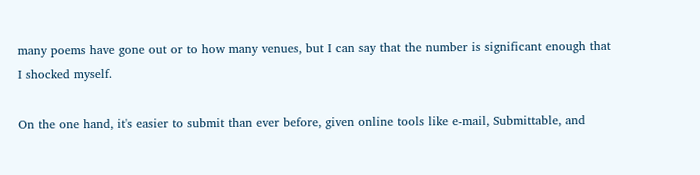many poems have gone out or to how many venues, but I can say that the number is significant enough that I shocked myself.

On the one hand, it's easier to submit than ever before, given online tools like e-mail, Submittable, and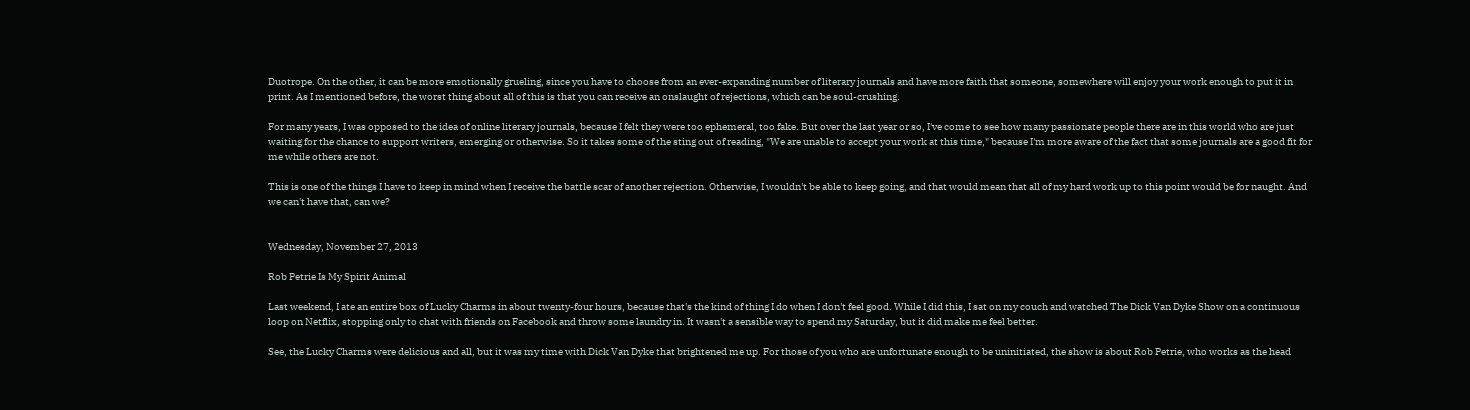Duotrope. On the other, it can be more emotionally grueling, since you have to choose from an ever-expanding number of literary journals and have more faith that someone, somewhere will enjoy your work enough to put it in print. As I mentioned before, the worst thing about all of this is that you can receive an onslaught of rejections, which can be soul-crushing.

For many years, I was opposed to the idea of online literary journals, because I felt they were too ephemeral, too fake. But over the last year or so, I've come to see how many passionate people there are in this world who are just waiting for the chance to support writers, emerging or otherwise. So it takes some of the sting out of reading, "We are unable to accept your work at this time," because I'm more aware of the fact that some journals are a good fit for me while others are not.

This is one of the things I have to keep in mind when I receive the battle scar of another rejection. Otherwise, I wouldn't be able to keep going, and that would mean that all of my hard work up to this point would be for naught. And we can't have that, can we?


Wednesday, November 27, 2013

Rob Petrie Is My Spirit Animal

Last weekend, I ate an entire box of Lucky Charms in about twenty-four hours, because that's the kind of thing I do when I don't feel good. While I did this, I sat on my couch and watched The Dick Van Dyke Show on a continuous loop on Netflix, stopping only to chat with friends on Facebook and throw some laundry in. It wasn't a sensible way to spend my Saturday, but it did make me feel better.

See, the Lucky Charms were delicious and all, but it was my time with Dick Van Dyke that brightened me up. For those of you who are unfortunate enough to be uninitiated, the show is about Rob Petrie, who works as the head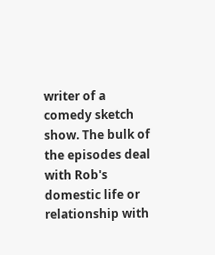writer of a comedy sketch show. The bulk of the episodes deal with Rob's domestic life or relationship with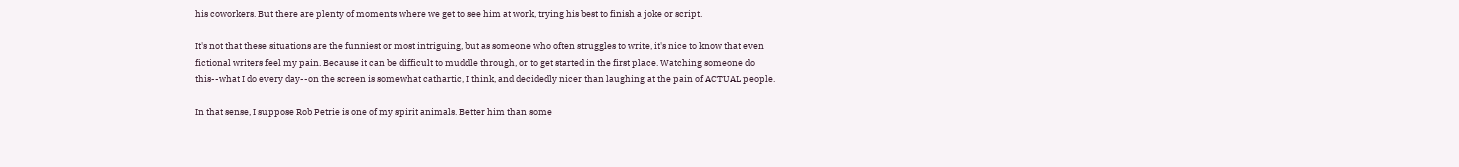his coworkers. But there are plenty of moments where we get to see him at work, trying his best to finish a joke or script.

It's not that these situations are the funniest or most intriguing, but as someone who often struggles to write, it's nice to know that even fictional writers feel my pain. Because it can be difficult to muddle through, or to get started in the first place. Watching someone do this--what I do every day--on the screen is somewhat cathartic, I think, and decidedly nicer than laughing at the pain of ACTUAL people.

In that sense, I suppose Rob Petrie is one of my spirit animals. Better him than some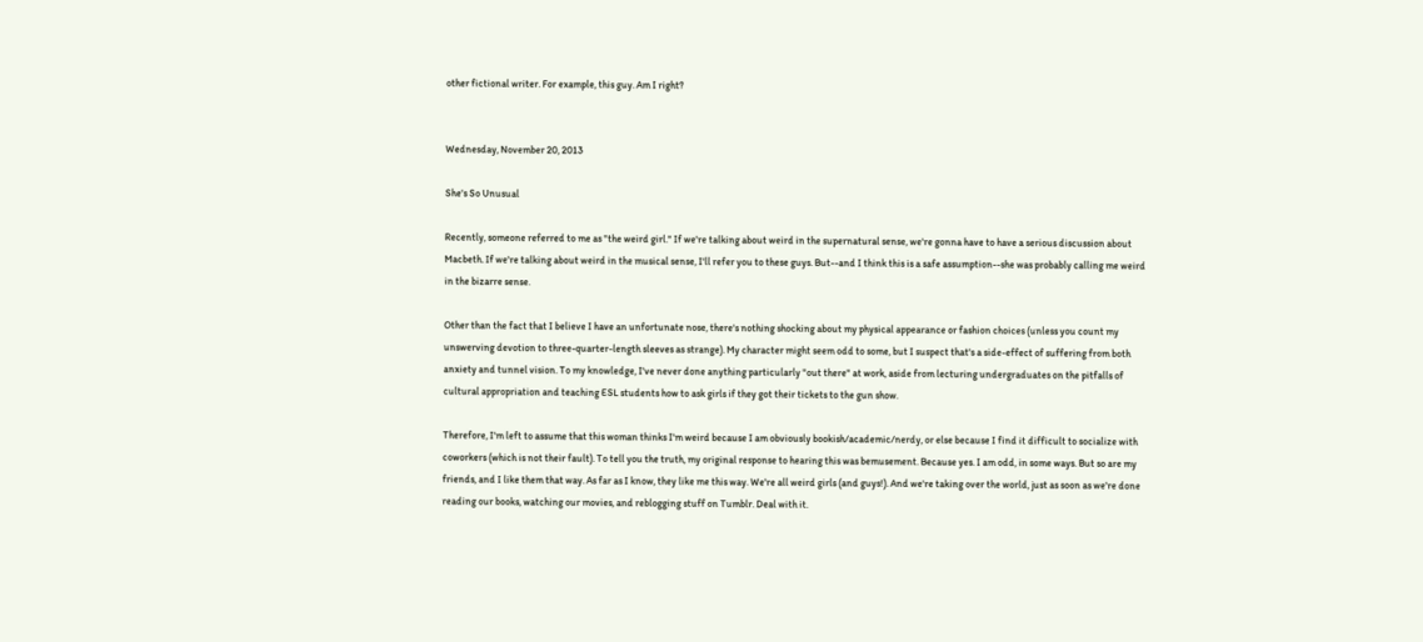other fictional writer. For example, this guy. Am I right?


Wednesday, November 20, 2013

She's So Unusual

Recently, someone referred to me as "the weird girl." If we're talking about weird in the supernatural sense, we're gonna have to have a serious discussion about Macbeth. If we're talking about weird in the musical sense, I'll refer you to these guys. But--and I think this is a safe assumption--she was probably calling me weird in the bizarre sense.

Other than the fact that I believe I have an unfortunate nose, there's nothing shocking about my physical appearance or fashion choices (unless you count my unswerving devotion to three-quarter-length sleeves as strange). My character might seem odd to some, but I suspect that's a side-effect of suffering from both anxiety and tunnel vision. To my knowledge, I've never done anything particularly "out there" at work, aside from lecturing undergraduates on the pitfalls of cultural appropriation and teaching ESL students how to ask girls if they got their tickets to the gun show.

Therefore, I'm left to assume that this woman thinks I'm weird because I am obviously bookish/academic/nerdy, or else because I find it difficult to socialize with coworkers (which is not their fault). To tell you the truth, my original response to hearing this was bemusement. Because yes. I am odd, in some ways. But so are my friends, and I like them that way. As far as I know, they like me this way. We're all weird girls (and guys!). And we're taking over the world, just as soon as we're done reading our books, watching our movies, and reblogging stuff on Tumblr. Deal with it.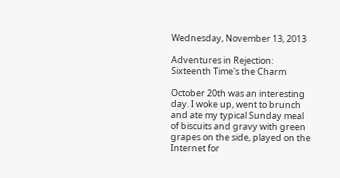Wednesday, November 13, 2013

Adventures in Rejection: Sixteenth Time's the Charm

October 20th was an interesting day. I woke up, went to brunch and ate my typical Sunday meal of biscuits and gravy with green grapes on the side, played on the Internet for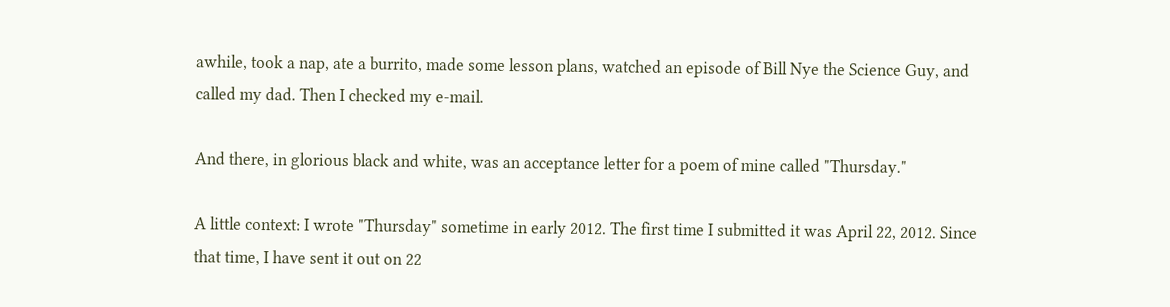awhile, took a nap, ate a burrito, made some lesson plans, watched an episode of Bill Nye the Science Guy, and called my dad. Then I checked my e-mail.

And there, in glorious black and white, was an acceptance letter for a poem of mine called "Thursday."

A little context: I wrote "Thursday" sometime in early 2012. The first time I submitted it was April 22, 2012. Since that time, I have sent it out on 22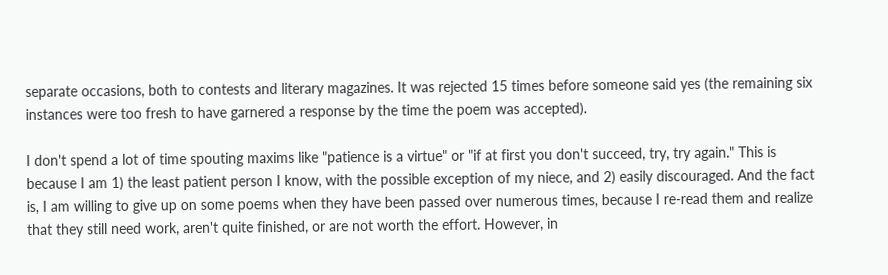separate occasions, both to contests and literary magazines. It was rejected 15 times before someone said yes (the remaining six instances were too fresh to have garnered a response by the time the poem was accepted).

I don't spend a lot of time spouting maxims like "patience is a virtue" or "if at first you don't succeed, try, try again." This is because I am 1) the least patient person I know, with the possible exception of my niece, and 2) easily discouraged. And the fact is, I am willing to give up on some poems when they have been passed over numerous times, because I re-read them and realize that they still need work, aren't quite finished, or are not worth the effort. However, in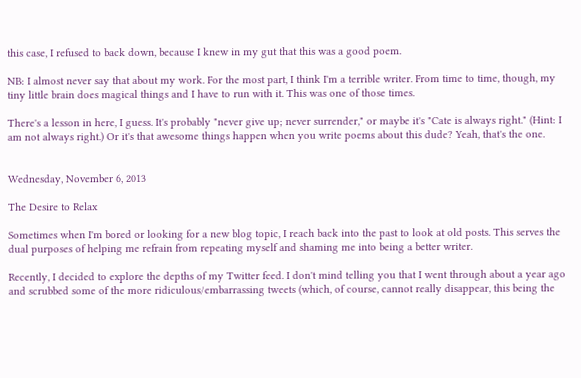this case, I refused to back down, because I knew in my gut that this was a good poem.

NB: I almost never say that about my work. For the most part, I think I'm a terrible writer. From time to time, though, my tiny little brain does magical things and I have to run with it. This was one of those times.

There's a lesson in here, I guess. It's probably "never give up; never surrender," or maybe it's "Cate is always right." (Hint: I am not always right.) Or it's that awesome things happen when you write poems about this dude? Yeah, that's the one.


Wednesday, November 6, 2013

The Desire to Relax

Sometimes when I'm bored or looking for a new blog topic, I reach back into the past to look at old posts. This serves the dual purposes of helping me refrain from repeating myself and shaming me into being a better writer.

Recently, I decided to explore the depths of my Twitter feed. I don't mind telling you that I went through about a year ago and scrubbed some of the more ridiculous/embarrassing tweets (which, of course, cannot really disappear, this being the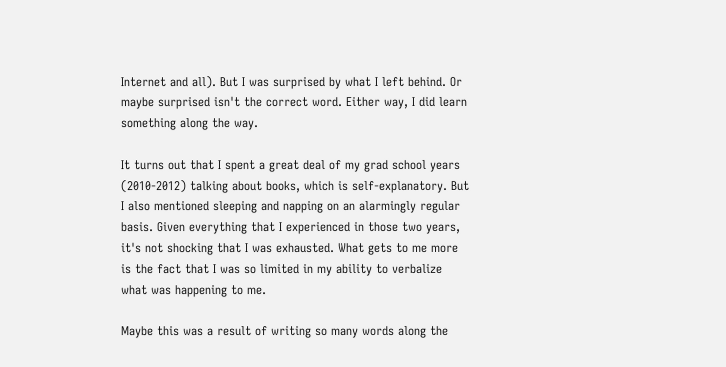Internet and all). But I was surprised by what I left behind. Or maybe surprised isn't the correct word. Either way, I did learn something along the way.

It turns out that I spent a great deal of my grad school years (2010-2012) talking about books, which is self-explanatory. But I also mentioned sleeping and napping on an alarmingly regular basis. Given everything that I experienced in those two years, it's not shocking that I was exhausted. What gets to me more is the fact that I was so limited in my ability to verbalize what was happening to me.

Maybe this was a result of writing so many words along the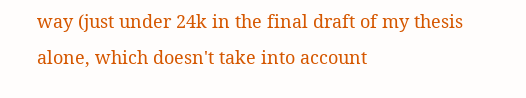way (just under 24k in the final draft of my thesis alone, which doesn't take into account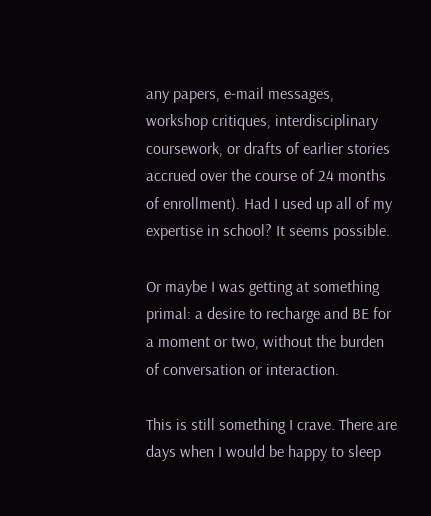any papers, e-mail messages, workshop critiques, interdisciplinary coursework, or drafts of earlier stories accrued over the course of 24 months of enrollment). Had I used up all of my expertise in school? It seems possible.

Or maybe I was getting at something primal: a desire to recharge and BE for a moment or two, without the burden of conversation or interaction.

This is still something I crave. There are days when I would be happy to sleep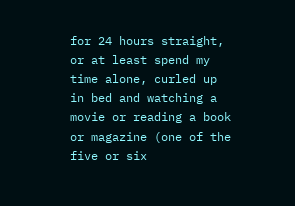for 24 hours straight, or at least spend my time alone, curled up in bed and watching a movie or reading a book or magazine (one of the five or six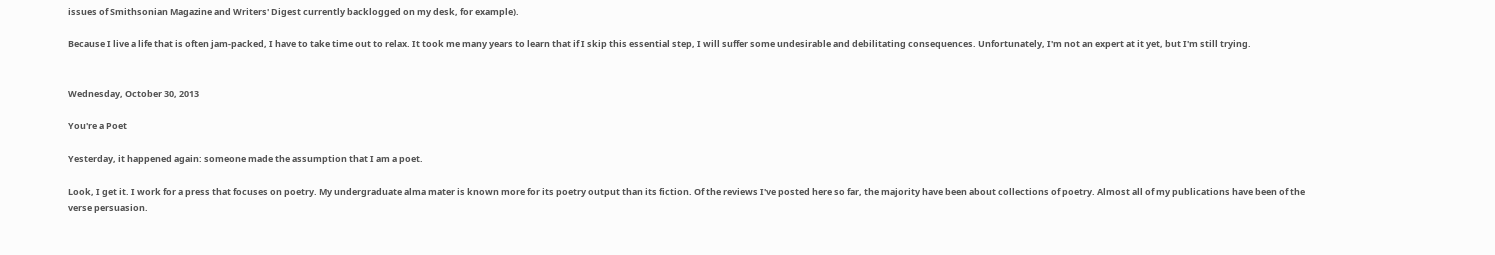issues of Smithsonian Magazine and Writers' Digest currently backlogged on my desk, for example).

Because I live a life that is often jam-packed, I have to take time out to relax. It took me many years to learn that if I skip this essential step, I will suffer some undesirable and debilitating consequences. Unfortunately, I'm not an expert at it yet, but I'm still trying.


Wednesday, October 30, 2013

You're a Poet

Yesterday, it happened again: someone made the assumption that I am a poet.

Look, I get it. I work for a press that focuses on poetry. My undergraduate alma mater is known more for its poetry output than its fiction. Of the reviews I've posted here so far, the majority have been about collections of poetry. Almost all of my publications have been of the verse persuasion.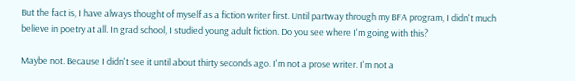But the fact is, I have always thought of myself as a fiction writer first. Until partway through my BFA program, I didn't much believe in poetry at all. In grad school, I studied young adult fiction. Do you see where I'm going with this?

Maybe not. Because I didn't see it until about thirty seconds ago. I'm not a prose writer. I'm not a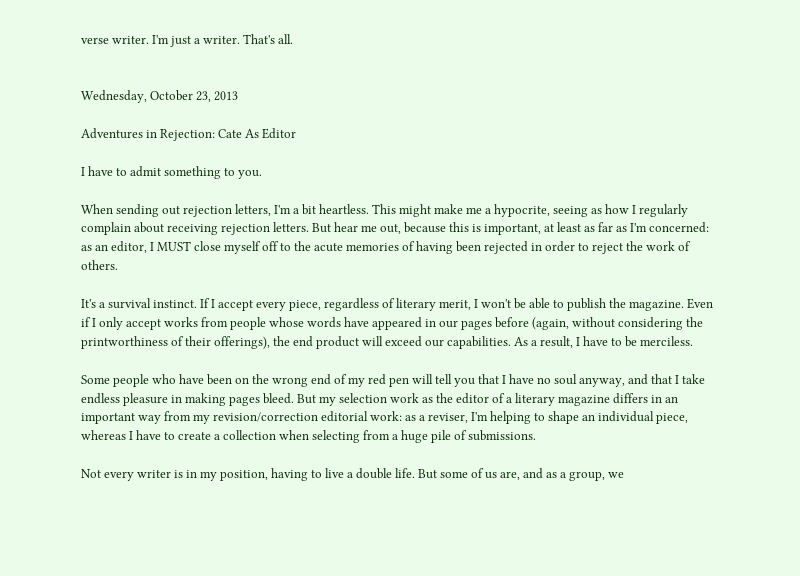verse writer. I'm just a writer. That's all.


Wednesday, October 23, 2013

Adventures in Rejection: Cate As Editor

I have to admit something to you.

When sending out rejection letters, I'm a bit heartless. This might make me a hypocrite, seeing as how I regularly complain about receiving rejection letters. But hear me out, because this is important, at least as far as I'm concerned: as an editor, I MUST close myself off to the acute memories of having been rejected in order to reject the work of others.

It's a survival instinct. If I accept every piece, regardless of literary merit, I won't be able to publish the magazine. Even if I only accept works from people whose words have appeared in our pages before (again, without considering the printworthiness of their offerings), the end product will exceed our capabilities. As a result, I have to be merciless.

Some people who have been on the wrong end of my red pen will tell you that I have no soul anyway, and that I take endless pleasure in making pages bleed. But my selection work as the editor of a literary magazine differs in an important way from my revision/correction editorial work: as a reviser, I'm helping to shape an individual piece, whereas I have to create a collection when selecting from a huge pile of submissions.

Not every writer is in my position, having to live a double life. But some of us are, and as a group, we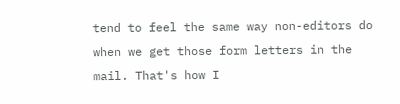tend to feel the same way non-editors do when we get those form letters in the mail. That's how I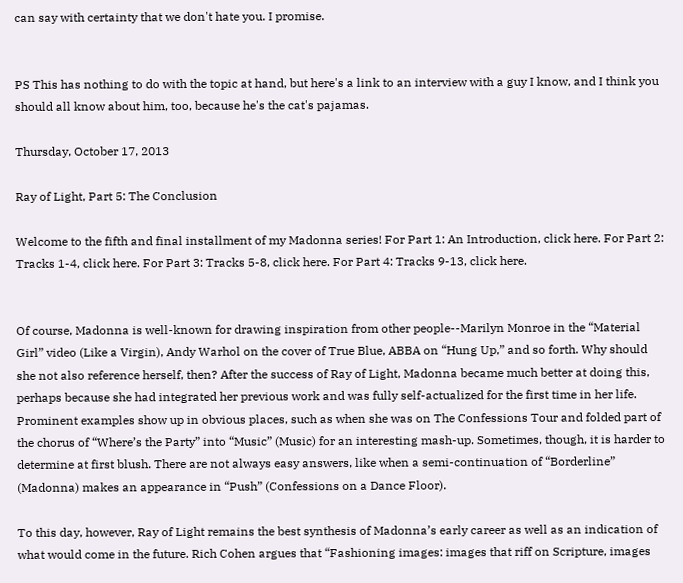can say with certainty that we don't hate you. I promise.


PS This has nothing to do with the topic at hand, but here's a link to an interview with a guy I know, and I think you should all know about him, too, because he's the cat's pajamas.

Thursday, October 17, 2013

Ray of Light, Part 5: The Conclusion

Welcome to the fifth and final installment of my Madonna series! For Part 1: An Introduction, click here. For Part 2: Tracks 1-4, click here. For Part 3: Tracks 5-8, click here. For Part 4: Tracks 9-13, click here.


Of course, Madonna is well-known for drawing inspiration from other people--Marilyn Monroe in the “Material Girl” video (Like a Virgin), Andy Warhol on the cover of True Blue, ABBA on “Hung Up,” and so forth. Why should she not also reference herself, then? After the success of Ray of Light, Madonna became much better at doing this, perhaps because she had integrated her previous work and was fully self-actualized for the first time in her life. Prominent examples show up in obvious places, such as when she was on The Confessions Tour and folded part of the chorus of “Where’s the Party” into “Music” (Music) for an interesting mash-up. Sometimes, though, it is harder to determine at first blush. There are not always easy answers, like when a semi-continuation of “Borderline” (Madonna) makes an appearance in “Push” (Confessions on a Dance Floor).

To this day, however, Ray of Light remains the best synthesis of Madonna’s early career as well as an indication of what would come in the future. Rich Cohen argues that “Fashioning images: images that riff on Scripture, images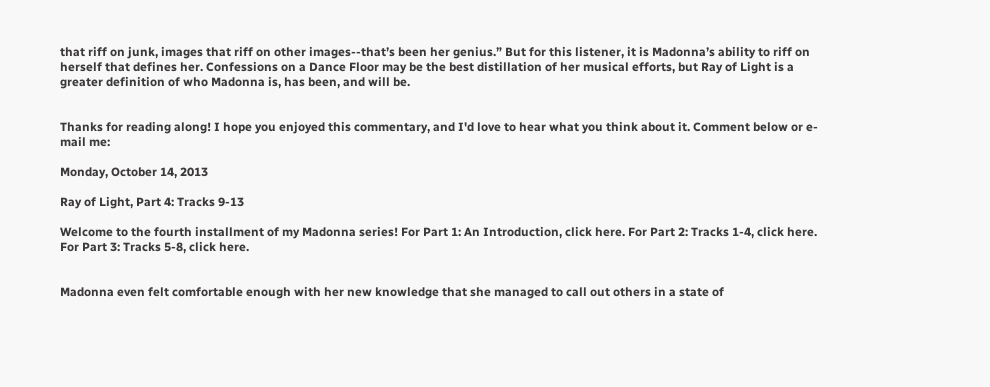that riff on junk, images that riff on other images--that’s been her genius.” But for this listener, it is Madonna’s ability to riff on herself that defines her. Confessions on a Dance Floor may be the best distillation of her musical efforts, but Ray of Light is a greater definition of who Madonna is, has been, and will be.


Thanks for reading along! I hope you enjoyed this commentary, and I'd love to hear what you think about it. Comment below or e-mail me:

Monday, October 14, 2013

Ray of Light, Part 4: Tracks 9-13

Welcome to the fourth installment of my Madonna series! For Part 1: An Introduction, click here. For Part 2: Tracks 1-4, click here. For Part 3: Tracks 5-8, click here.


Madonna even felt comfortable enough with her new knowledge that she managed to call out others in a state of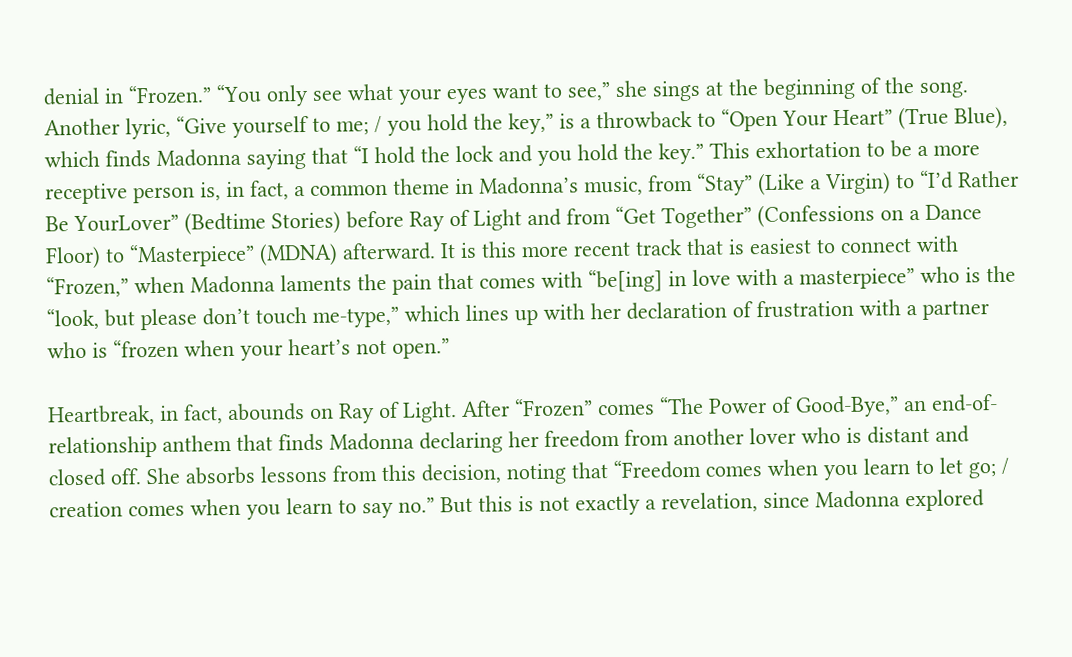denial in “Frozen.” “You only see what your eyes want to see,” she sings at the beginning of the song. Another lyric, “Give yourself to me; / you hold the key,” is a throwback to “Open Your Heart” (True Blue), which finds Madonna saying that “I hold the lock and you hold the key.” This exhortation to be a more receptive person is, in fact, a common theme in Madonna’s music, from “Stay” (Like a Virgin) to “I’d Rather Be YourLover” (Bedtime Stories) before Ray of Light and from “Get Together” (Confessions on a Dance Floor) to “Masterpiece” (MDNA) afterward. It is this more recent track that is easiest to connect with “Frozen,” when Madonna laments the pain that comes with “be[ing] in love with a masterpiece” who is the “look, but please don’t touch me-type,” which lines up with her declaration of frustration with a partner who is “frozen when your heart’s not open.”

Heartbreak, in fact, abounds on Ray of Light. After “Frozen” comes “The Power of Good-Bye,” an end-of-relationship anthem that finds Madonna declaring her freedom from another lover who is distant and closed off. She absorbs lessons from this decision, noting that “Freedom comes when you learn to let go; / creation comes when you learn to say no.” But this is not exactly a revelation, since Madonna explored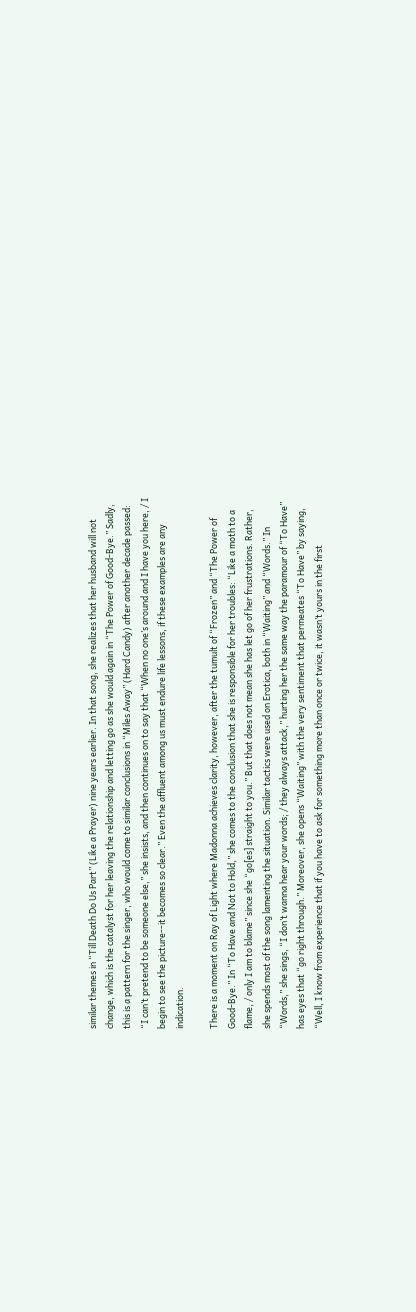similar themes in “Till Death Do Us Part” (Like a Prayer) nine years earlier. In that song, she realizes that her husband will not change, which is the catalyst for her leaving the relationship and letting go as she would again in “The Power of Good-Bye.” Sadly, this is a pattern for the singer, who would come to similar conclusions in “Miles Away” (Hard Candy) after another decade passed: “I can’t pretend to be someone else,” she insists, and then continues on to say that “When no one’s around and I have you here, / I begin to see the picture--it becomes so clear.” Even the affluent among us must endure life lessons, if these examples are any indication.

There is a moment on Ray of Light where Madonna achieves clarity, however, after the tumult of “Frozen” and “The Power of Good-Bye.” In “To Have and Not to Hold,” she comes to the conclusion that she is responsible for her troubles: “Like a moth to a flame, / only I am to blame” since she “go[es] straight to you.” But that does not mean she has let go of her frustrations. Rather, she spends most of the song lamenting the situation. Similar tactics were used on Erotica, both in “Waiting” and “Words.” In “Words,” she sings, “I don’t wanna hear your words; / they always attack,” hurting her the same way the paramour of “To Have” has eyes that “go right through.” Moreover, she opens “Waiting” with the very sentiment that permeates “To Have” by saying, “Well, I know from experience that if you have to ask for something more than once or twice, it wasn’t yours in the first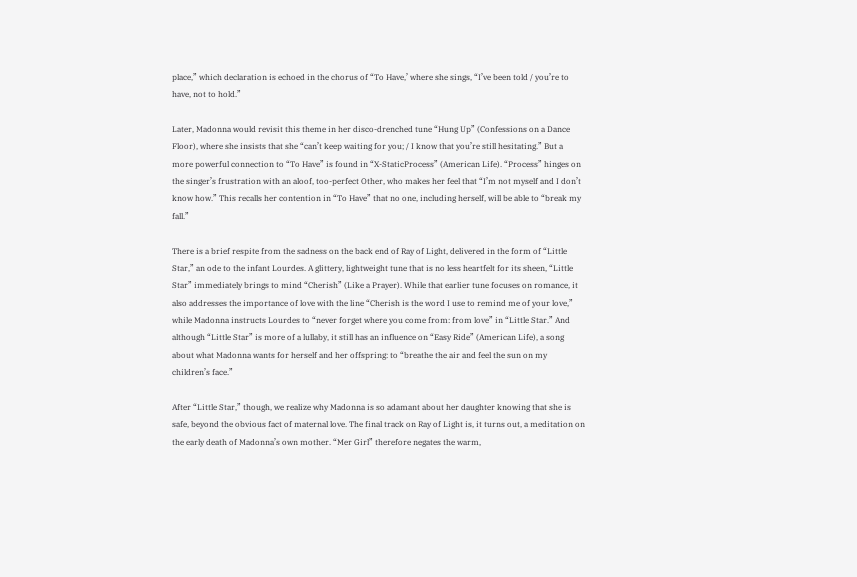place,” which declaration is echoed in the chorus of “To Have,’ where she sings, “I’ve been told / you’re to have, not to hold.”

Later, Madonna would revisit this theme in her disco-drenched tune “Hung Up” (Confessions on a Dance Floor), where she insists that she “can’t keep waiting for you; / I know that you’re still hesitating.” But a more powerful connection to “To Have” is found in “X-StaticProcess” (American Life). “Process” hinges on the singer’s frustration with an aloof, too-perfect Other, who makes her feel that “I’m not myself and I don’t know how.” This recalls her contention in “To Have” that no one, including herself, will be able to “break my fall.”

There is a brief respite from the sadness on the back end of Ray of Light, delivered in the form of “Little Star,” an ode to the infant Lourdes. A glittery, lightweight tune that is no less heartfelt for its sheen, “Little Star” immediately brings to mind “Cherish” (Like a Prayer). While that earlier tune focuses on romance, it also addresses the importance of love with the line “Cherish is the word I use to remind me of your love,” while Madonna instructs Lourdes to “never forget where you come from: from love” in “Little Star.” And although “Little Star” is more of a lullaby, it still has an influence on “Easy Ride” (American Life), a song about what Madonna wants for herself and her offspring: to “breathe the air and feel the sun on my children’s face.”

After “Little Star,” though, we realize why Madonna is so adamant about her daughter knowing that she is safe, beyond the obvious fact of maternal love. The final track on Ray of Light is, it turns out, a meditation on the early death of Madonna’s own mother. “Mer Girl” therefore negates the warm,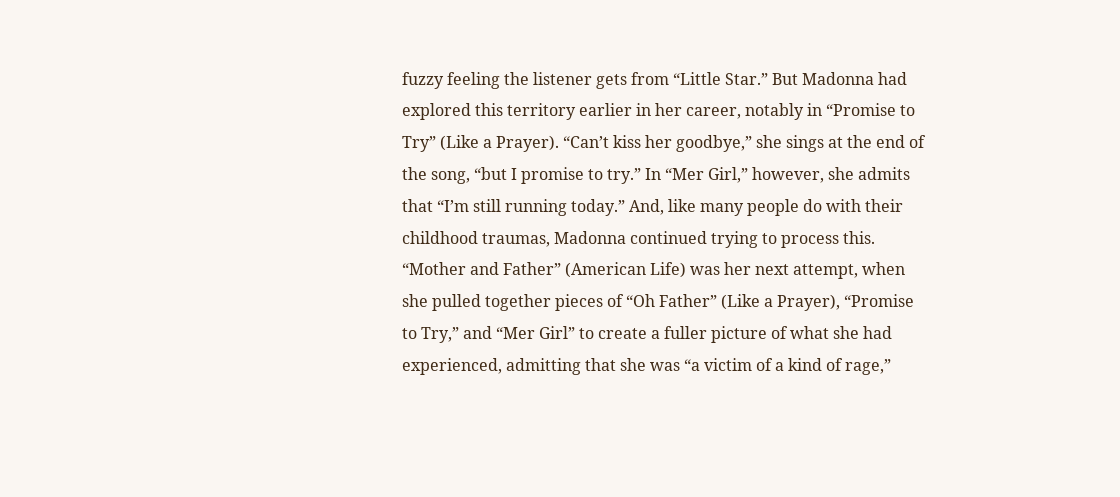fuzzy feeling the listener gets from “Little Star.” But Madonna had explored this territory earlier in her career, notably in “Promise to Try” (Like a Prayer). “Can’t kiss her goodbye,” she sings at the end of the song, “but I promise to try.” In “Mer Girl,” however, she admits that “I’m still running today.” And, like many people do with their childhood traumas, Madonna continued trying to process this. “Mother and Father” (American Life) was her next attempt, when she pulled together pieces of “Oh Father” (Like a Prayer), “Promise to Try,” and “Mer Girl” to create a fuller picture of what she had experienced, admitting that she was “a victim of a kind of rage,”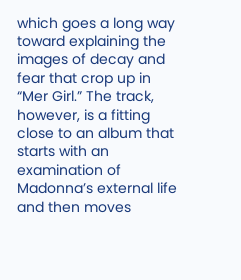which goes a long way toward explaining the images of decay and fear that crop up in “Mer Girl.” The track, however, is a fitting close to an album that starts with an examination of Madonna’s external life and then moves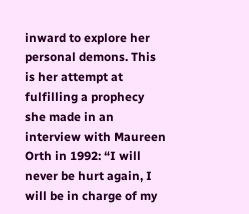inward to explore her personal demons. This is her attempt at fulfilling a prophecy she made in an interview with Maureen Orth in 1992: “I will never be hurt again, I will be in charge of my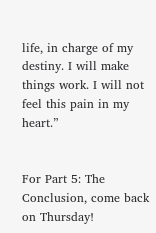life, in charge of my destiny. I will make things work. I will not feel this pain in my heart.”


For Part 5: The Conclusion, come back on Thursday!